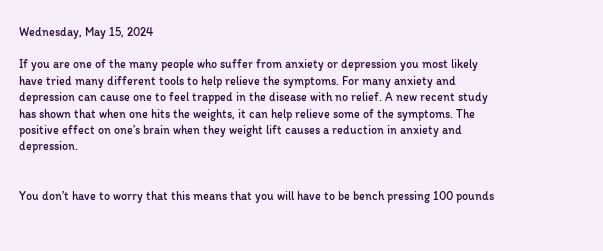Wednesday, May 15, 2024

If you are one of the many people who suffer from anxiety or depression you most likely have tried many different tools to help relieve the symptoms. For many anxiety and depression can cause one to feel trapped in the disease with no relief. A new recent study has shown that when one hits the weights, it can help relieve some of the symptoms. The positive effect on one’s brain when they weight lift causes a reduction in anxiety and depression.


You don’t have to worry that this means that you will have to be bench pressing 100 pounds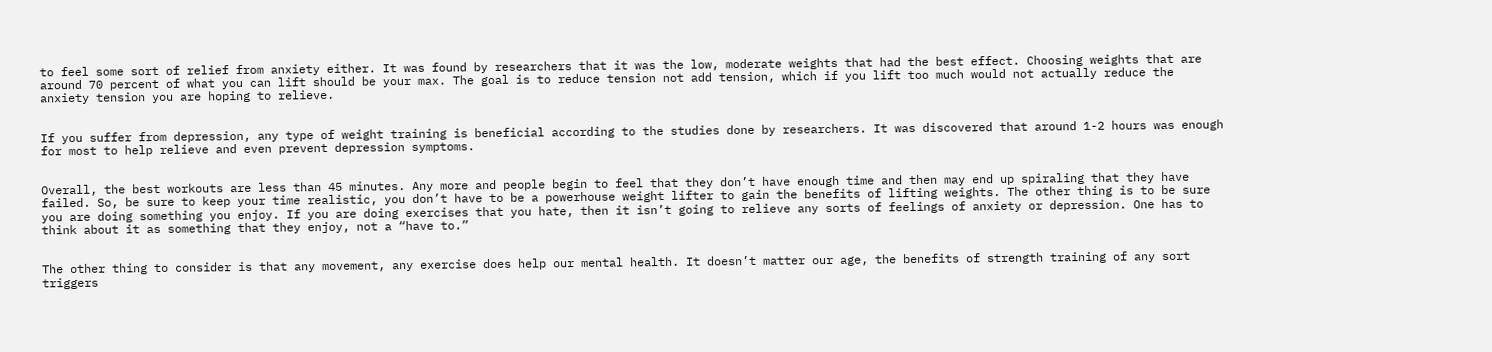to feel some sort of relief from anxiety either. It was found by researchers that it was the low, moderate weights that had the best effect. Choosing weights that are around 70 percent of what you can lift should be your max. The goal is to reduce tension not add tension, which if you lift too much would not actually reduce the anxiety tension you are hoping to relieve.


If you suffer from depression, any type of weight training is beneficial according to the studies done by researchers. It was discovered that around 1-2 hours was enough for most to help relieve and even prevent depression symptoms.


Overall, the best workouts are less than 45 minutes. Any more and people begin to feel that they don’t have enough time and then may end up spiraling that they have failed. So, be sure to keep your time realistic, you don’t have to be a powerhouse weight lifter to gain the benefits of lifting weights. The other thing is to be sure you are doing something you enjoy. If you are doing exercises that you hate, then it isn’t going to relieve any sorts of feelings of anxiety or depression. One has to think about it as something that they enjoy, not a “have to.”


The other thing to consider is that any movement, any exercise does help our mental health. It doesn’t matter our age, the benefits of strength training of any sort triggers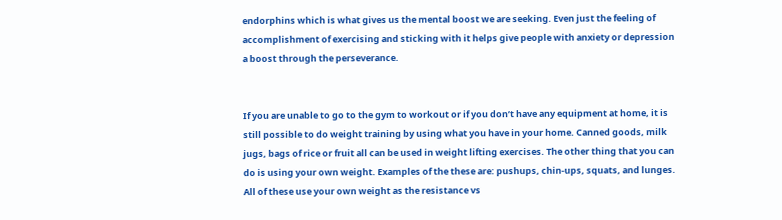endorphins which is what gives us the mental boost we are seeking. Even just the feeling of accomplishment of exercising and sticking with it helps give people with anxiety or depression a boost through the perseverance.


If you are unable to go to the gym to workout or if you don’t have any equipment at home, it is still possible to do weight training by using what you have in your home. Canned goods, milk jugs, bags of rice or fruit all can be used in weight lifting exercises. The other thing that you can do is using your own weight. Examples of the these are: pushups, chin-ups, squats, and lunges. All of these use your own weight as the resistance vs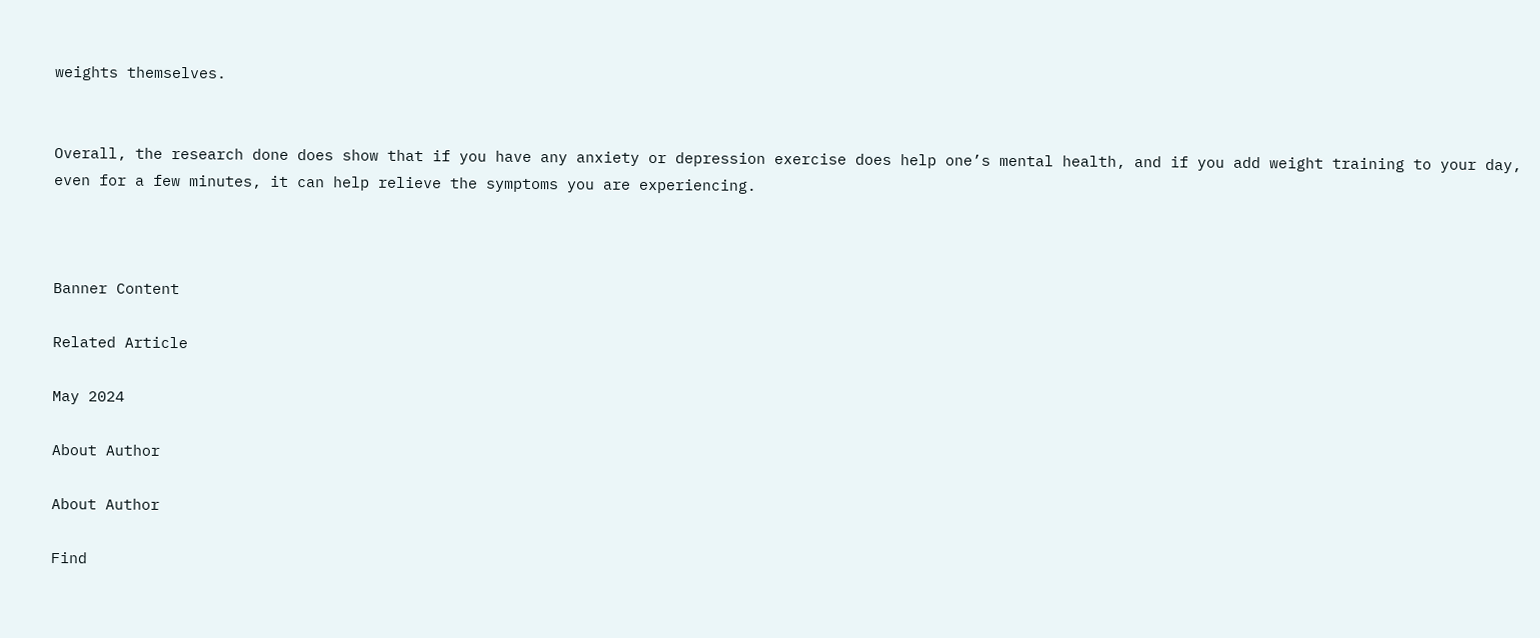weights themselves.


Overall, the research done does show that if you have any anxiety or depression exercise does help one’s mental health, and if you add weight training to your day, even for a few minutes, it can help relieve the symptoms you are experiencing.



Banner Content

Related Article

May 2024

About Author

About Author

Find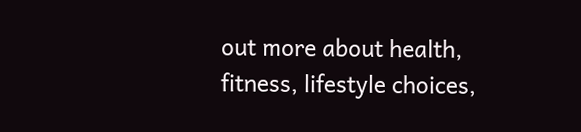out more about health, fitness, lifestyle choices,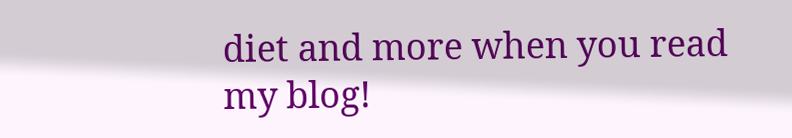diet and more when you read my blog!